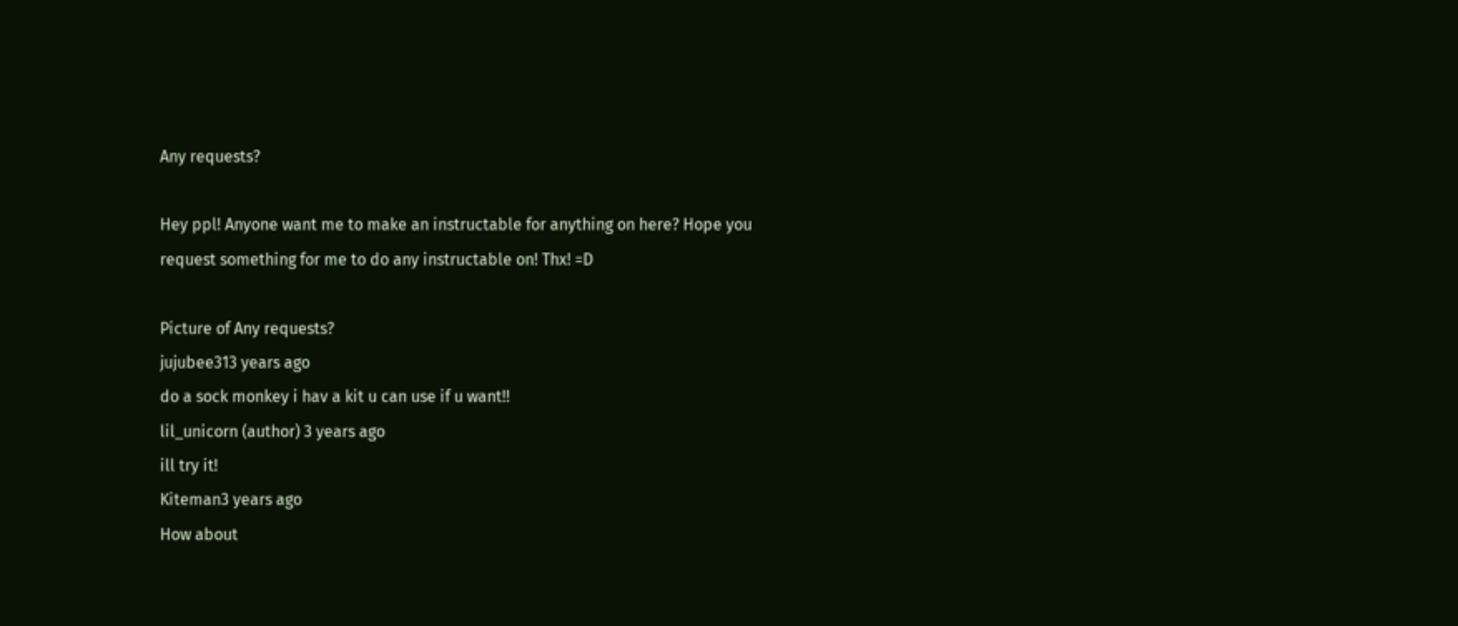Any requests?

Hey ppl! Anyone want me to make an instructable for anything on here? Hope you request something for me to do any instructable on! Thx! =D

Picture of Any requests?
jujubee313 years ago
do a sock monkey i hav a kit u can use if u want!!
lil_unicorn (author) 3 years ago
ill try it!
Kiteman3 years ago
How about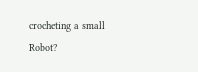crocheting a small Robot?